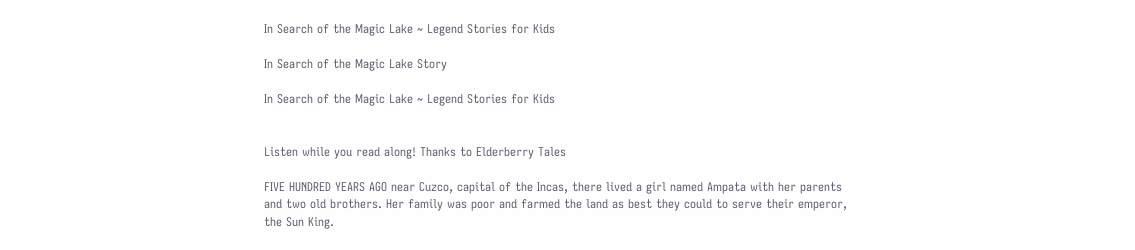In Search of the Magic Lake ~ Legend Stories for Kids

In Search of the Magic Lake Story

In Search of the Magic Lake ~ Legend Stories for Kids


Listen while you read along! Thanks to Elderberry Tales

FIVE HUNDRED YEARS AGO near Cuzco, capital of the Incas, there lived a girl named Ampata with her parents and two old brothers. Her family was poor and farmed the land as best they could to serve their emperor, the Sun King.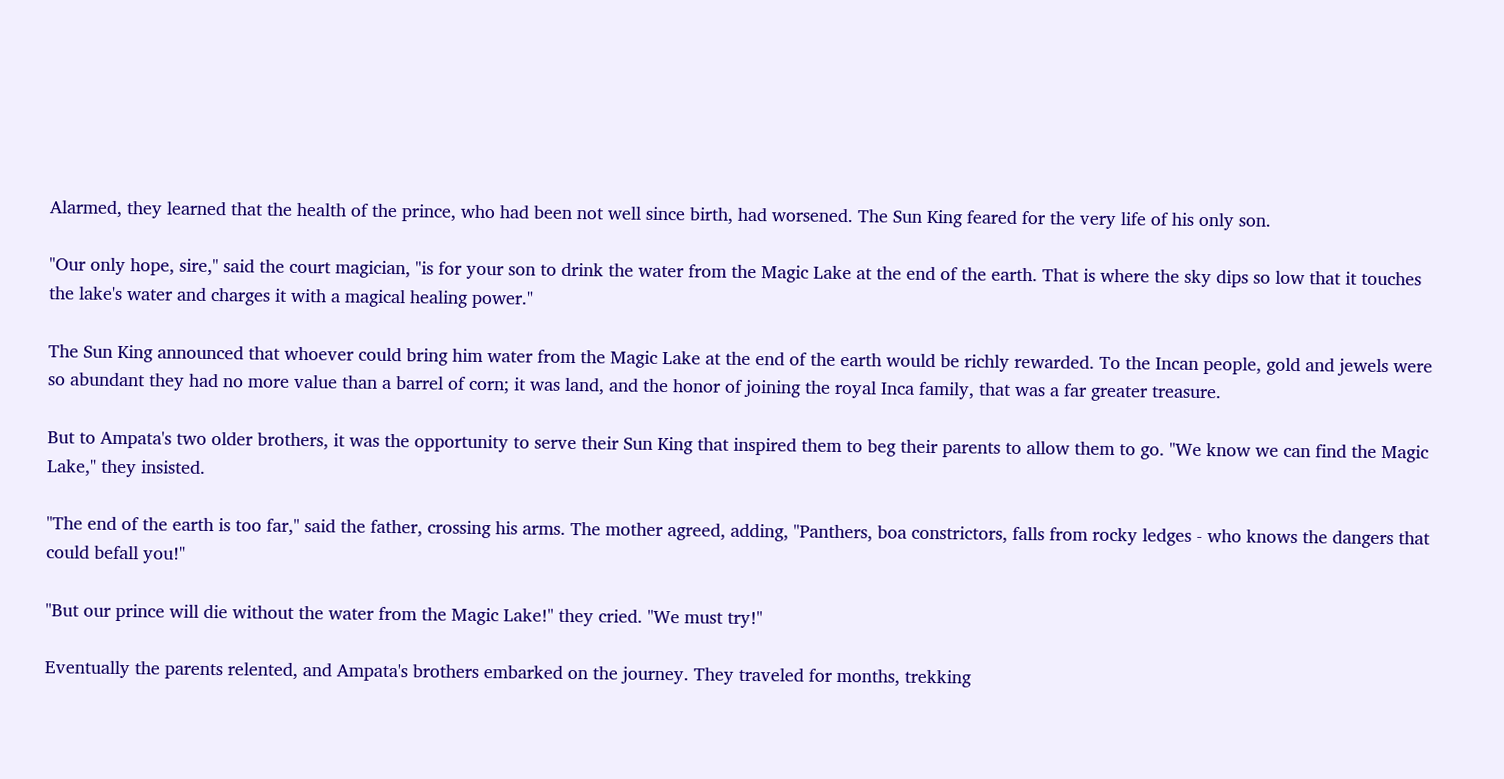Alarmed, they learned that the health of the prince, who had been not well since birth, had worsened. The Sun King feared for the very life of his only son.

"Our only hope, sire," said the court magician, "is for your son to drink the water from the Magic Lake at the end of the earth. That is where the sky dips so low that it touches the lake's water and charges it with a magical healing power."

The Sun King announced that whoever could bring him water from the Magic Lake at the end of the earth would be richly rewarded. To the Incan people, gold and jewels were so abundant they had no more value than a barrel of corn; it was land, and the honor of joining the royal Inca family, that was a far greater treasure.

But to Ampata's two older brothers, it was the opportunity to serve their Sun King that inspired them to beg their parents to allow them to go. "We know we can find the Magic Lake," they insisted.

"The end of the earth is too far," said the father, crossing his arms. The mother agreed, adding, "Panthers, boa constrictors, falls from rocky ledges - who knows the dangers that could befall you!"

"But our prince will die without the water from the Magic Lake!" they cried. "We must try!"

Eventually the parents relented, and Ampata's brothers embarked on the journey. They traveled for months, trekking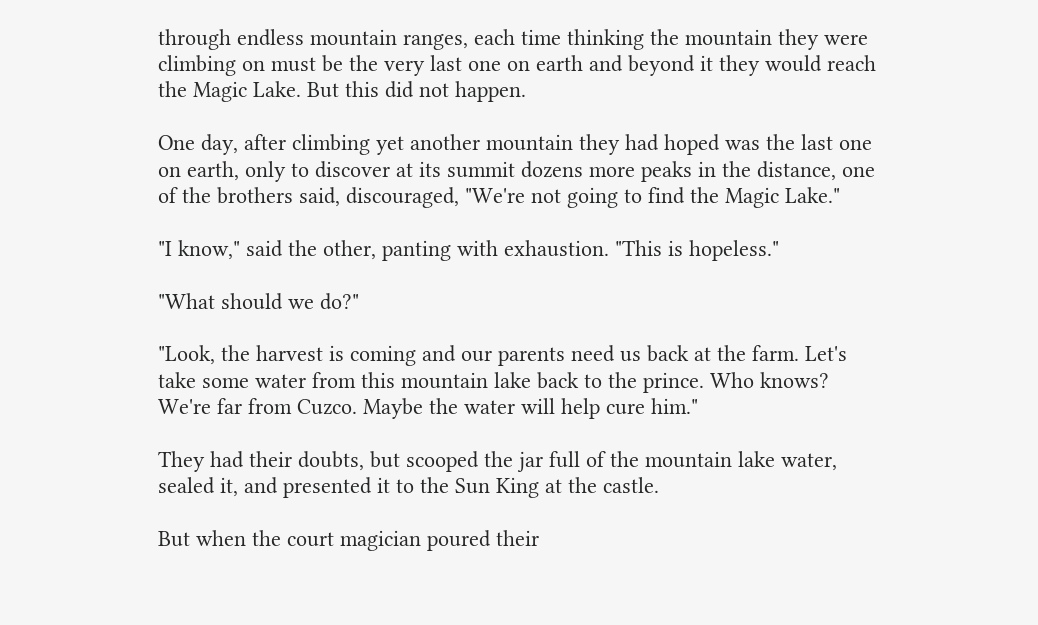through endless mountain ranges, each time thinking the mountain they were climbing on must be the very last one on earth and beyond it they would reach the Magic Lake. But this did not happen.

One day, after climbing yet another mountain they had hoped was the last one on earth, only to discover at its summit dozens more peaks in the distance, one of the brothers said, discouraged, "We're not going to find the Magic Lake."

"I know," said the other, panting with exhaustion. "This is hopeless."

"What should we do?"

"Look, the harvest is coming and our parents need us back at the farm. Let's take some water from this mountain lake back to the prince. Who knows? We're far from Cuzco. Maybe the water will help cure him."

They had their doubts, but scooped the jar full of the mountain lake water, sealed it, and presented it to the Sun King at the castle.

But when the court magician poured their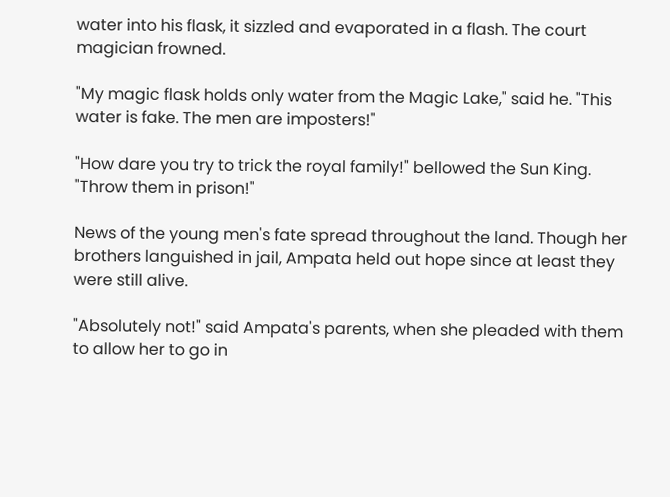water into his flask, it sizzled and evaporated in a flash. The court magician frowned.

"My magic flask holds only water from the Magic Lake," said he. "This water is fake. The men are imposters!"

"How dare you try to trick the royal family!" bellowed the Sun King. "Throw them in prison!"

News of the young men's fate spread throughout the land. Though her brothers languished in jail, Ampata held out hope since at least they were still alive.

"Absolutely not!" said Ampata's parents, when she pleaded with them to allow her to go in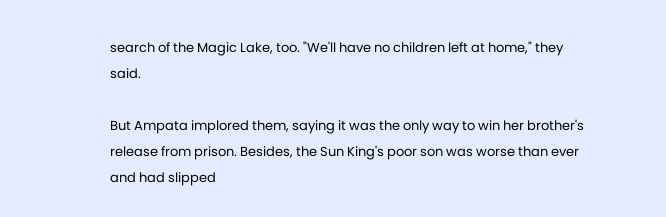search of the Magic Lake, too. "We'll have no children left at home," they said.

But Ampata implored them, saying it was the only way to win her brother's release from prison. Besides, the Sun King's poor son was worse than ever and had slipped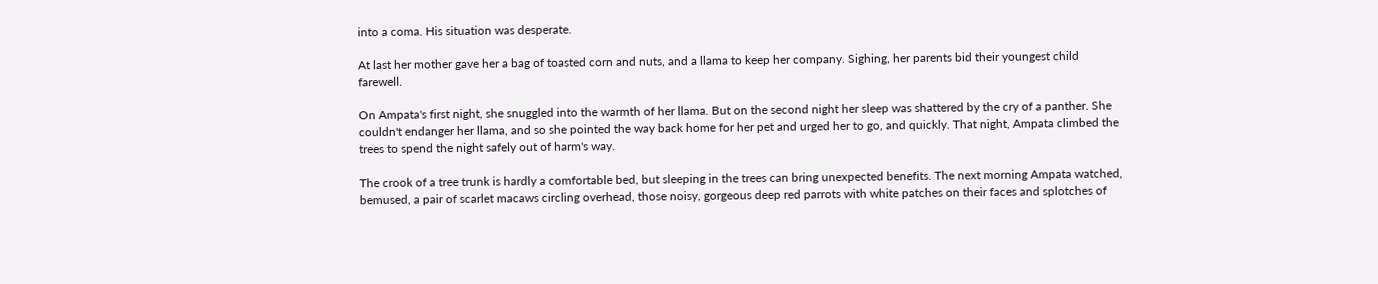into a coma. His situation was desperate.

At last her mother gave her a bag of toasted corn and nuts, and a llama to keep her company. Sighing, her parents bid their youngest child farewell.

On Ampata's first night, she snuggled into the warmth of her llama. But on the second night her sleep was shattered by the cry of a panther. She couldn't endanger her llama, and so she pointed the way back home for her pet and urged her to go, and quickly. That night, Ampata climbed the trees to spend the night safely out of harm's way.

The crook of a tree trunk is hardly a comfortable bed, but sleeping in the trees can bring unexpected benefits. The next morning Ampata watched, bemused, a pair of scarlet macaws circling overhead, those noisy, gorgeous deep red parrots with white patches on their faces and splotches of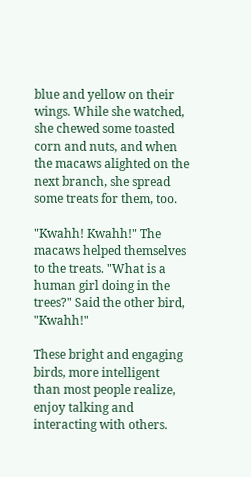blue and yellow on their wings. While she watched, she chewed some toasted corn and nuts, and when the macaws alighted on the next branch, she spread some treats for them, too.

"Kwahh! Kwahh!" The macaws helped themselves to the treats. "What is a human girl doing in the trees?" Said the other bird, "Kwahh!"

These bright and engaging birds, more intelligent than most people realize, enjoy talking and interacting with others.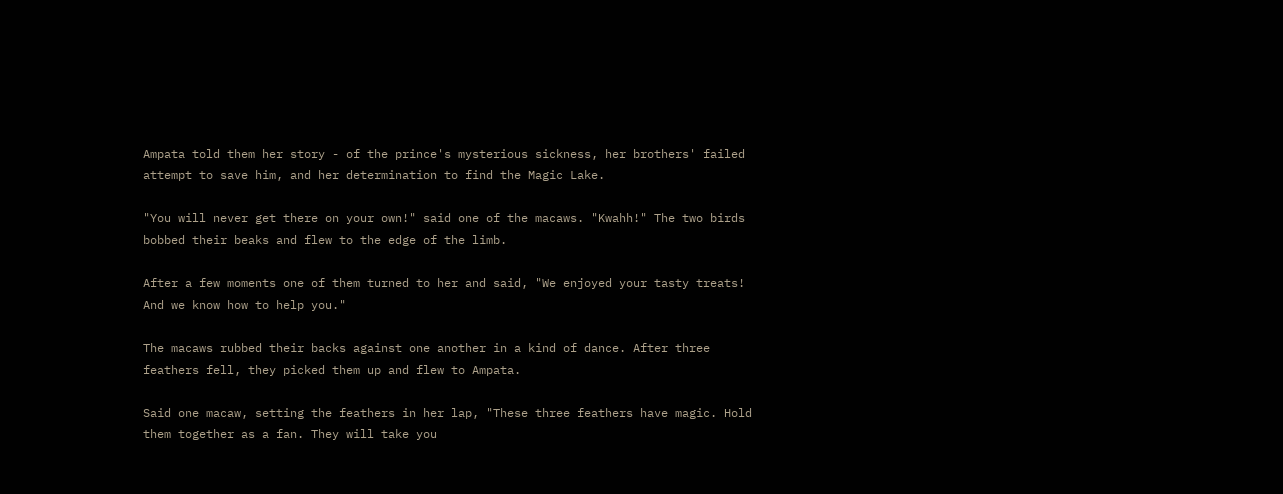Ampata told them her story - of the prince's mysterious sickness, her brothers' failed attempt to save him, and her determination to find the Magic Lake.

"You will never get there on your own!" said one of the macaws. "Kwahh!" The two birds bobbed their beaks and flew to the edge of the limb.

After a few moments one of them turned to her and said, "We enjoyed your tasty treats! And we know how to help you."

The macaws rubbed their backs against one another in a kind of dance. After three feathers fell, they picked them up and flew to Ampata.

Said one macaw, setting the feathers in her lap, "These three feathers have magic. Hold them together as a fan. They will take you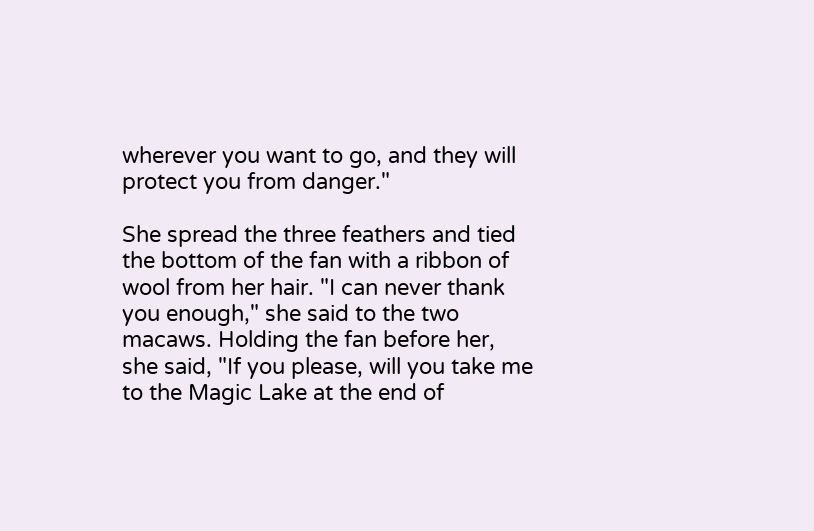wherever you want to go, and they will protect you from danger."

She spread the three feathers and tied the bottom of the fan with a ribbon of wool from her hair. "I can never thank you enough," she said to the two macaws. Holding the fan before her, she said, "If you please, will you take me to the Magic Lake at the end of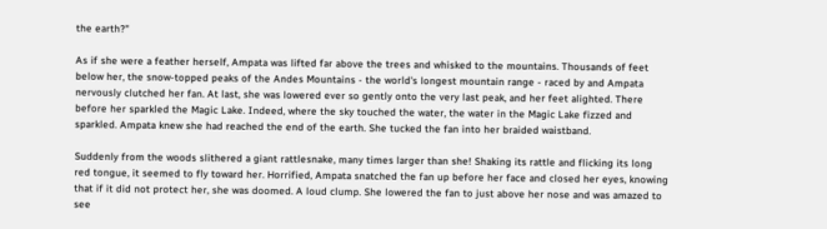the earth?"

As if she were a feather herself, Ampata was lifted far above the trees and whisked to the mountains. Thousands of feet below her, the snow-topped peaks of the Andes Mountains - the world's longest mountain range - raced by and Ampata nervously clutched her fan. At last, she was lowered ever so gently onto the very last peak, and her feet alighted. There before her sparkled the Magic Lake. Indeed, where the sky touched the water, the water in the Magic Lake fizzed and sparkled. Ampata knew she had reached the end of the earth. She tucked the fan into her braided waistband.

Suddenly from the woods slithered a giant rattlesnake, many times larger than she! Shaking its rattle and flicking its long red tongue, it seemed to fly toward her. Horrified, Ampata snatched the fan up before her face and closed her eyes, knowing that if it did not protect her, she was doomed. A loud clump. She lowered the fan to just above her nose and was amazed to see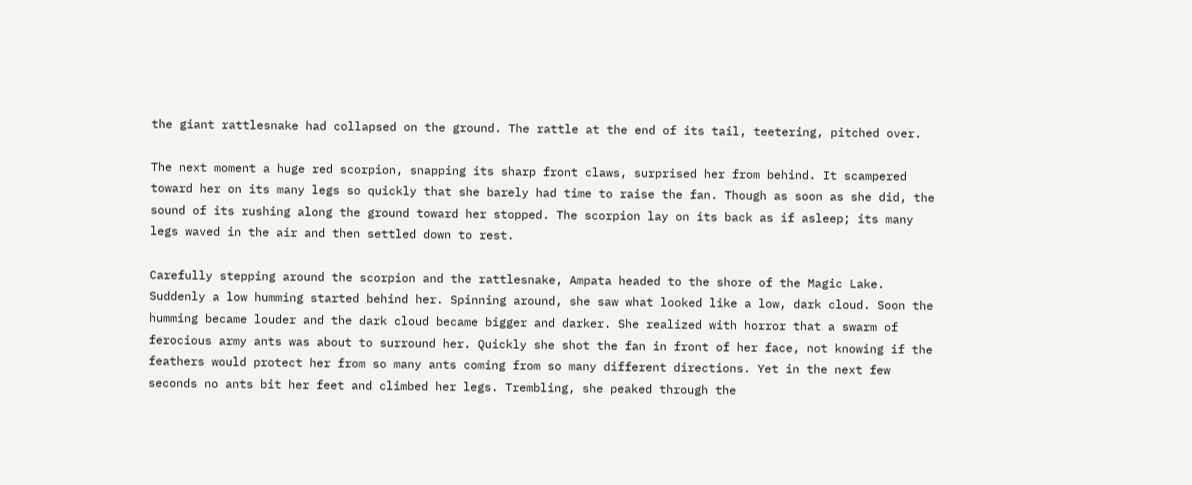the giant rattlesnake had collapsed on the ground. The rattle at the end of its tail, teetering, pitched over.

The next moment a huge red scorpion, snapping its sharp front claws, surprised her from behind. It scampered toward her on its many legs so quickly that she barely had time to raise the fan. Though as soon as she did, the sound of its rushing along the ground toward her stopped. The scorpion lay on its back as if asleep; its many legs waved in the air and then settled down to rest.

Carefully stepping around the scorpion and the rattlesnake, Ampata headed to the shore of the Magic Lake. Suddenly a low humming started behind her. Spinning around, she saw what looked like a low, dark cloud. Soon the humming became louder and the dark cloud became bigger and darker. She realized with horror that a swarm of ferocious army ants was about to surround her. Quickly she shot the fan in front of her face, not knowing if the feathers would protect her from so many ants coming from so many different directions. Yet in the next few seconds no ants bit her feet and climbed her legs. Trembling, she peaked through the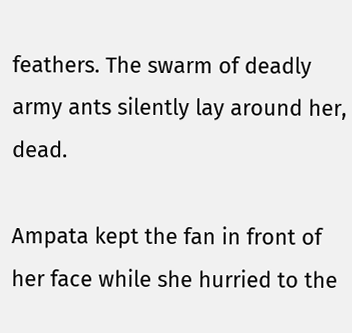feathers. The swarm of deadly army ants silently lay around her, dead.

Ampata kept the fan in front of her face while she hurried to the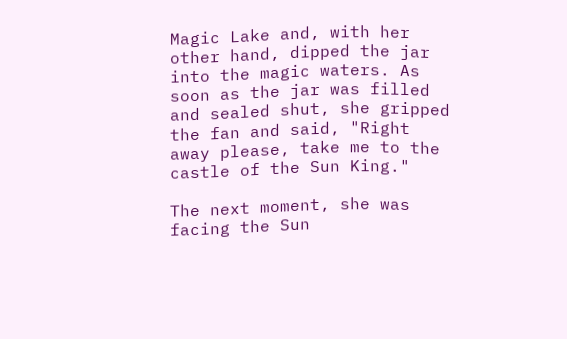Magic Lake and, with her other hand, dipped the jar into the magic waters. As soon as the jar was filled and sealed shut, she gripped the fan and said, "Right away please, take me to the castle of the Sun King."

The next moment, she was facing the Sun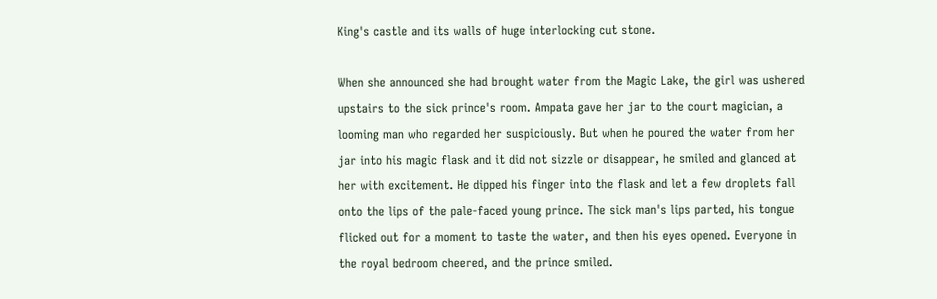King's castle and its walls of huge interlocking cut stone.

When she announced she had brought water from the Magic Lake, the girl was ushered upstairs to the sick prince's room. Ampata gave her jar to the court magician, a looming man who regarded her suspiciously. But when he poured the water from her jar into his magic flask and it did not sizzle or disappear, he smiled and glanced at her with excitement. He dipped his finger into the flask and let a few droplets fall onto the lips of the pale-faced young prince. The sick man's lips parted, his tongue flicked out for a moment to taste the water, and then his eyes opened. Everyone in the royal bedroom cheered, and the prince smiled.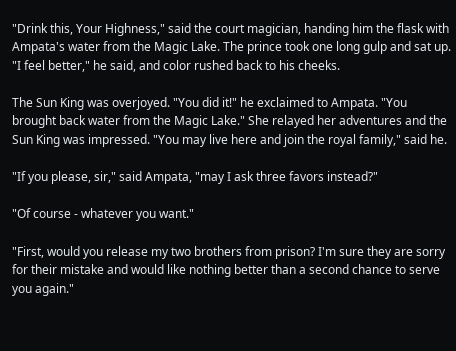"Drink this, Your Highness," said the court magician, handing him the flask with Ampata's water from the Magic Lake. The prince took one long gulp and sat up. "I feel better," he said, and color rushed back to his cheeks.

The Sun King was overjoyed. "You did it!" he exclaimed to Ampata. "You brought back water from the Magic Lake." She relayed her adventures and the Sun King was impressed. "You may live here and join the royal family," said he.

"If you please, sir," said Ampata, "may I ask three favors instead?"

"Of course - whatever you want."

"First, would you release my two brothers from prison? I'm sure they are sorry for their mistake and would like nothing better than a second chance to serve you again."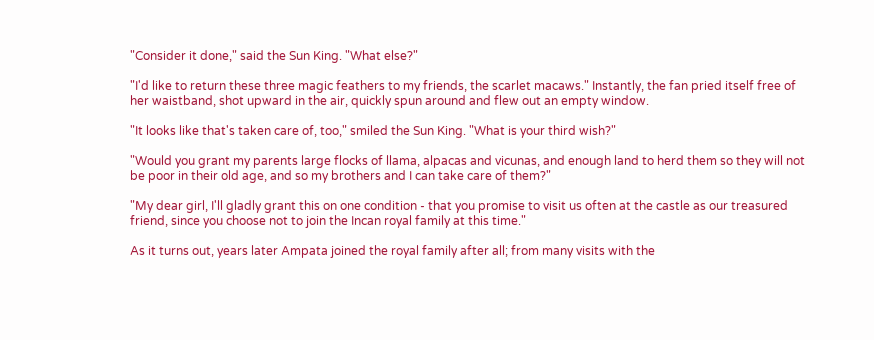"Consider it done," said the Sun King. "What else?"

"I'd like to return these three magic feathers to my friends, the scarlet macaws." Instantly, the fan pried itself free of her waistband, shot upward in the air, quickly spun around and flew out an empty window.

"It looks like that's taken care of, too," smiled the Sun King. "What is your third wish?"

"Would you grant my parents large flocks of llama, alpacas and vicunas, and enough land to herd them so they will not be poor in their old age, and so my brothers and I can take care of them?"

"My dear girl, I'll gladly grant this on one condition - that you promise to visit us often at the castle as our treasured friend, since you choose not to join the Incan royal family at this time."

As it turns out, years later Ampata joined the royal family after all; from many visits with the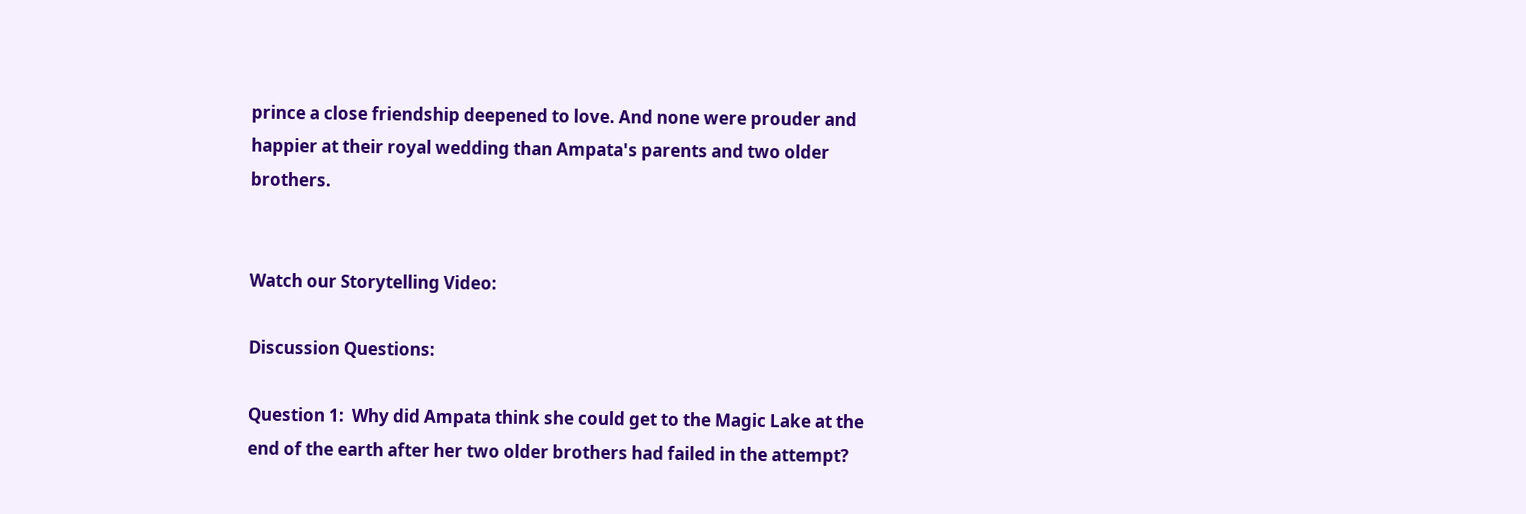prince a close friendship deepened to love. And none were prouder and happier at their royal wedding than Ampata's parents and two older brothers.


Watch our Storytelling Video:

Discussion Questions:

Question 1:  Why did Ampata think she could get to the Magic Lake at the end of the earth after her two older brothers had failed in the attempt?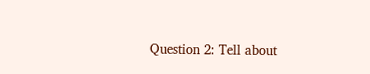Question 2: Tell about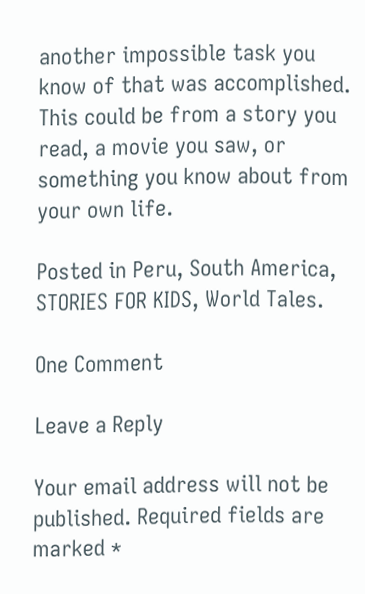another impossible task you know of that was accomplished. This could be from a story you read, a movie you saw, or something you know about from your own life.

Posted in Peru, South America, STORIES FOR KIDS, World Tales.

One Comment

Leave a Reply

Your email address will not be published. Required fields are marked *